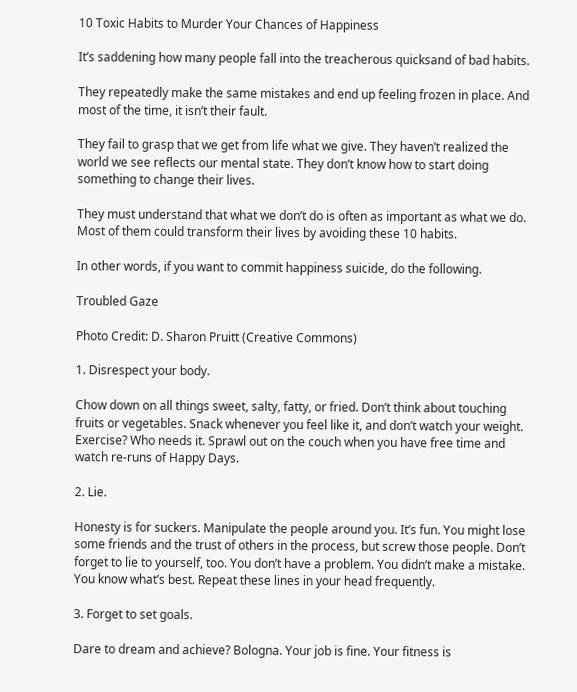10 Toxic Habits to Murder Your Chances of Happiness

It’s saddening how many people fall into the treacherous quicksand of bad habits.

They repeatedly make the same mistakes and end up feeling frozen in place. And most of the time, it isn’t their fault.

They fail to grasp that we get from life what we give. They haven’t realized the world we see reflects our mental state. They don’t know how to start doing something to change their lives.

They must understand that what we don’t do is often as important as what we do. Most of them could transform their lives by avoiding these 10 habits.

In other words, if you want to commit happiness suicide, do the following.

Troubled Gaze

Photo Credit: D. Sharon Pruitt (Creative Commons)

1. Disrespect your body.

Chow down on all things sweet, salty, fatty, or fried. Don’t think about touching fruits or vegetables. Snack whenever you feel like it, and don’t watch your weight. Exercise? Who needs it. Sprawl out on the couch when you have free time and watch re-runs of Happy Days.

2. Lie.

Honesty is for suckers. Manipulate the people around you. It’s fun. You might lose some friends and the trust of others in the process, but screw those people. Don’t forget to lie to yourself, too. You don’t have a problem. You didn’t make a mistake. You know what’s best. Repeat these lines in your head frequently.

3. Forget to set goals.

Dare to dream and achieve? Bologna. Your job is fine. Your fitness is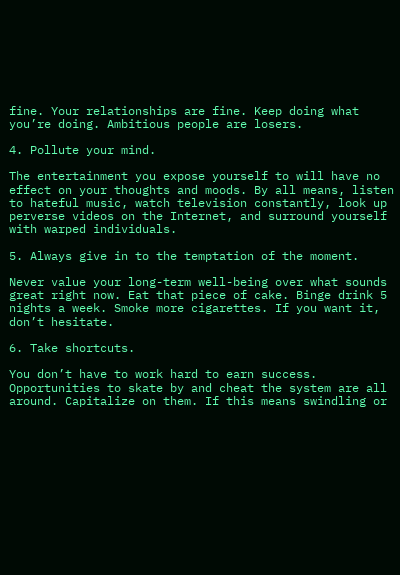fine. Your relationships are fine. Keep doing what you’re doing. Ambitious people are losers.

4. Pollute your mind.

The entertainment you expose yourself to will have no effect on your thoughts and moods. By all means, listen to hateful music, watch television constantly, look up perverse videos on the Internet, and surround yourself with warped individuals.

5. Always give in to the temptation of the moment.

Never value your long-term well-being over what sounds great right now. Eat that piece of cake. Binge drink 5 nights a week. Smoke more cigarettes. If you want it, don’t hesitate.

6. Take shortcuts.

You don’t have to work hard to earn success. Opportunities to skate by and cheat the system are all around. Capitalize on them. If this means swindling or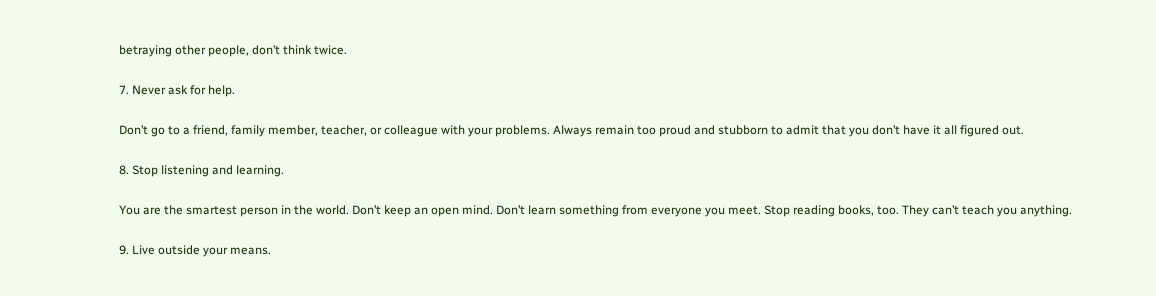betraying other people, don’t think twice.

7. Never ask for help.

Don’t go to a friend, family member, teacher, or colleague with your problems. Always remain too proud and stubborn to admit that you don’t have it all figured out.

8. Stop listening and learning.

You are the smartest person in the world. Don’t keep an open mind. Don’t learn something from everyone you meet. Stop reading books, too. They can’t teach you anything.

9. Live outside your means.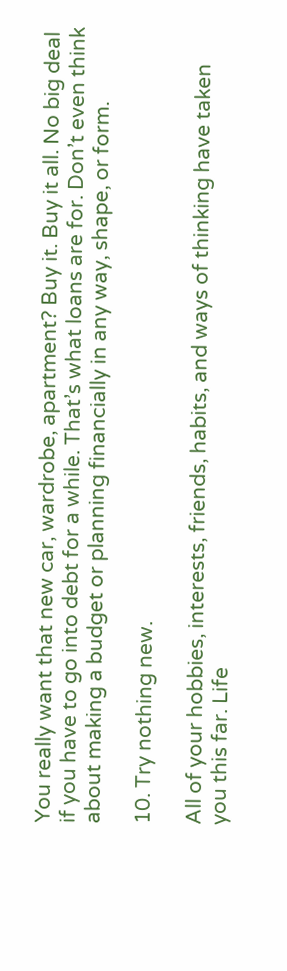You really want that new car, wardrobe, apartment? Buy it. Buy it all. No big deal if you have to go into debt for a while. That’s what loans are for. Don’t even think about making a budget or planning financially in any way, shape, or form.

10. Try nothing new.

All of your hobbies, interests, friends, habits, and ways of thinking have taken you this far. Life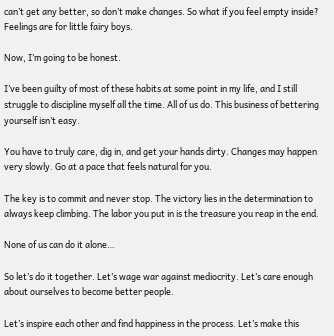can’t get any better, so don’t make changes. So what if you feel empty inside? Feelings are for little fairy boys.

Now, I’m going to be honest.

I’ve been guilty of most of these habits at some point in my life, and I still struggle to discipline myself all the time. All of us do. This business of bettering yourself isn’t easy.

You have to truly care, dig in, and get your hands dirty. Changes may happen very slowly. Go at a pace that feels natural for you.

The key is to commit and never stop. The victory lies in the determination to always keep climbing. The labor you put in is the treasure you reap in the end.

None of us can do it alone…

So let’s do it together. Let’s wage war against mediocrity. Let’s care enough about ourselves to become better people.

Let’s inspire each other and find happiness in the process. Let’s make this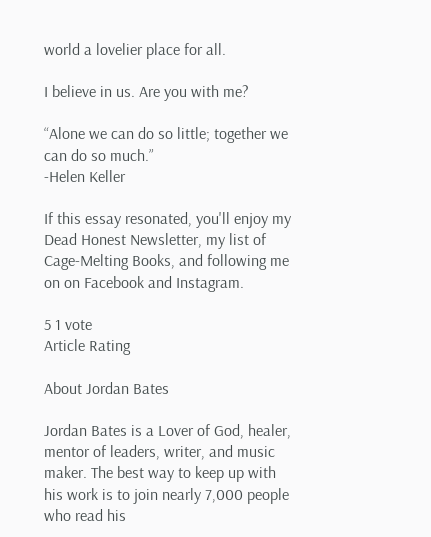world a lovelier place for all.

I believe in us. Are you with me?

“Alone we can do so little; together we can do so much.”
-Helen Keller

If this essay resonated, you'll enjoy my Dead Honest Newsletter, my list of Cage-Melting Books, and following me on on Facebook and Instagram.

5 1 vote
Article Rating

About Jordan Bates

Jordan Bates is a Lover of God, healer, mentor of leaders, writer, and music maker. The best way to keep up with his work is to join nearly 7,000 people who read his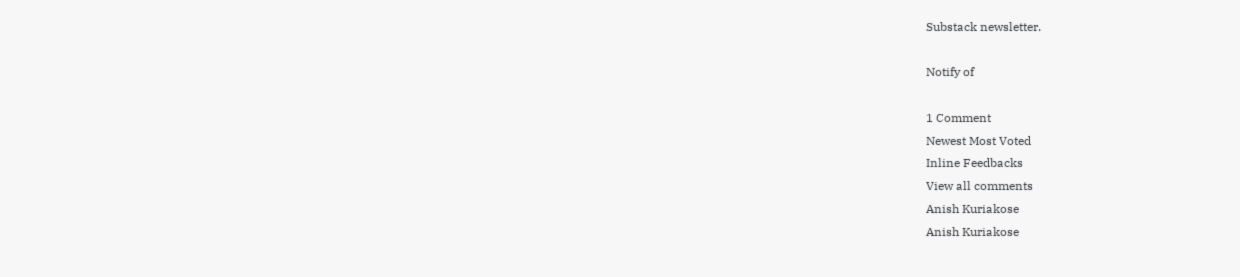Substack newsletter.

Notify of

1 Comment
Newest Most Voted
Inline Feedbacks
View all comments
Anish Kuriakose
Anish Kuriakose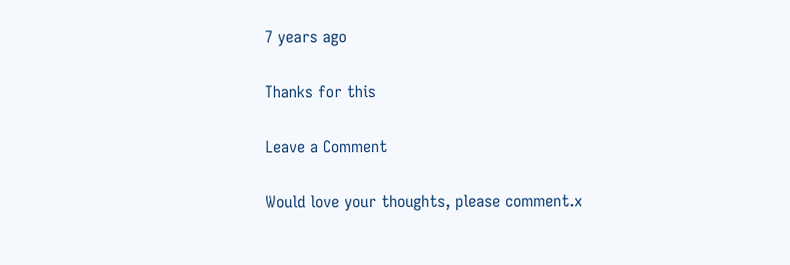7 years ago

Thanks for this

Leave a Comment

Would love your thoughts, please comment.x